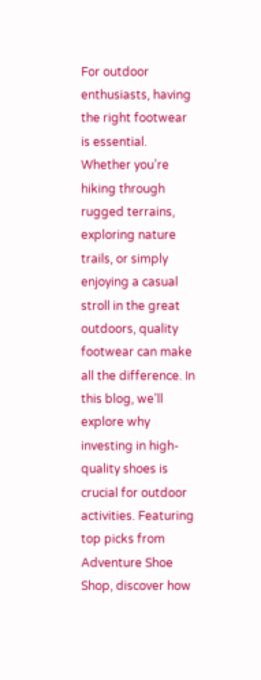For outdoor enthusiasts, having the right footwear is essential. Whether you’re hiking through rugged terrains, exploring nature trails, or simply enjoying a casual stroll in the great outdoors, quality footwear can make all the difference. In this blog, we’ll explore why investing in high-quality shoes is crucial for outdoor activities. Featuring top picks from Adventure Shoe Shop, discover how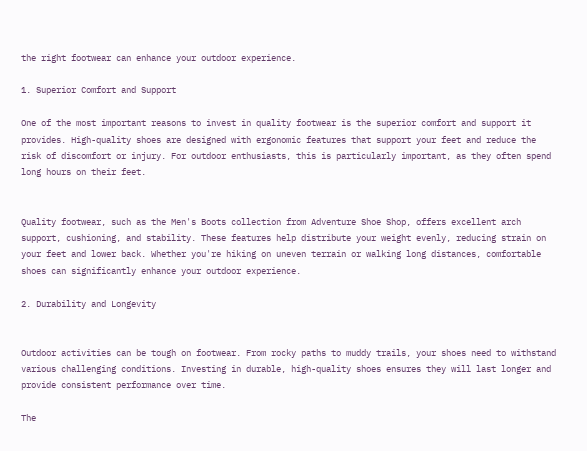the right footwear can enhance your outdoor experience.

1. Superior Comfort and Support

One of the most important reasons to invest in quality footwear is the superior comfort and support it provides. High-quality shoes are designed with ergonomic features that support your feet and reduce the risk of discomfort or injury. For outdoor enthusiasts, this is particularly important, as they often spend long hours on their feet.


Quality footwear, such as the Men's Boots collection from Adventure Shoe Shop, offers excellent arch support, cushioning, and stability. These features help distribute your weight evenly, reducing strain on your feet and lower back. Whether you're hiking on uneven terrain or walking long distances, comfortable shoes can significantly enhance your outdoor experience.

2. Durability and Longevity


Outdoor activities can be tough on footwear. From rocky paths to muddy trails, your shoes need to withstand various challenging conditions. Investing in durable, high-quality shoes ensures they will last longer and provide consistent performance over time.

The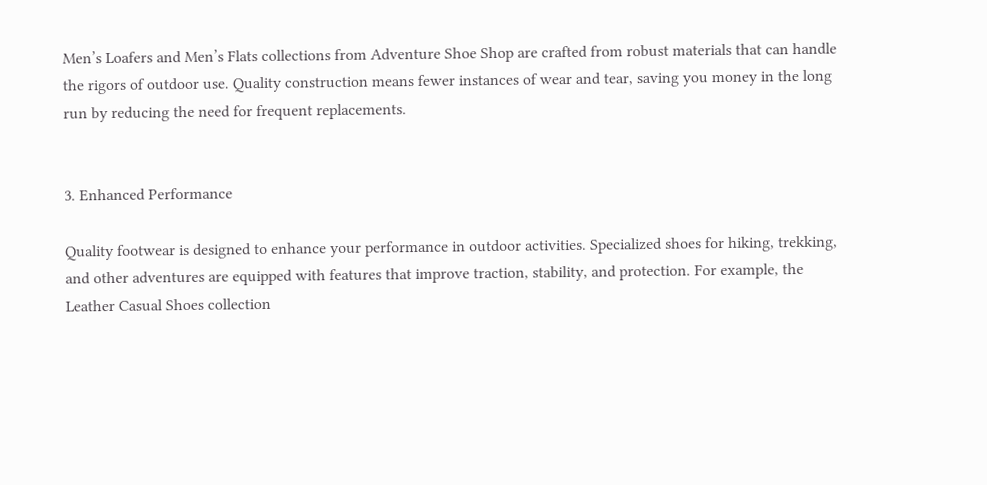Men’s Loafers and Men’s Flats collections from Adventure Shoe Shop are crafted from robust materials that can handle the rigors of outdoor use. Quality construction means fewer instances of wear and tear, saving you money in the long run by reducing the need for frequent replacements.


3. Enhanced Performance

Quality footwear is designed to enhance your performance in outdoor activities. Specialized shoes for hiking, trekking, and other adventures are equipped with features that improve traction, stability, and protection. For example, the Leather Casual Shoes collection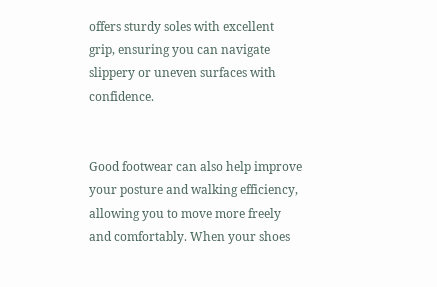offers sturdy soles with excellent grip, ensuring you can navigate slippery or uneven surfaces with confidence.


Good footwear can also help improve your posture and walking efficiency, allowing you to move more freely and comfortably. When your shoes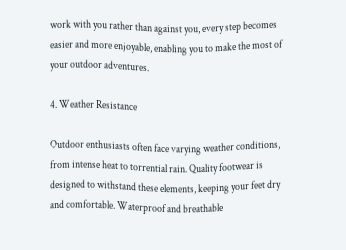work with you rather than against you, every step becomes easier and more enjoyable, enabling you to make the most of your outdoor adventures.

4. Weather Resistance

Outdoor enthusiasts often face varying weather conditions, from intense heat to torrential rain. Quality footwear is designed to withstand these elements, keeping your feet dry and comfortable. Waterproof and breathable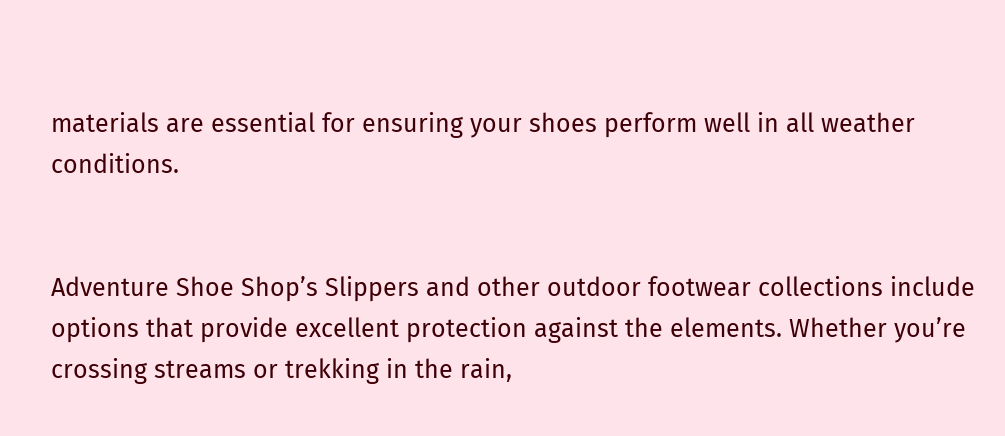materials are essential for ensuring your shoes perform well in all weather conditions.


Adventure Shoe Shop’s Slippers and other outdoor footwear collections include options that provide excellent protection against the elements. Whether you’re crossing streams or trekking in the rain,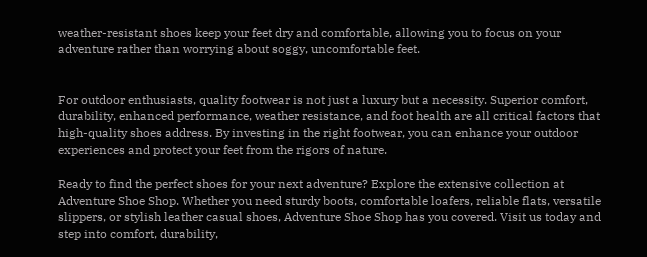weather-resistant shoes keep your feet dry and comfortable, allowing you to focus on your adventure rather than worrying about soggy, uncomfortable feet.


For outdoor enthusiasts, quality footwear is not just a luxury but a necessity. Superior comfort, durability, enhanced performance, weather resistance, and foot health are all critical factors that high-quality shoes address. By investing in the right footwear, you can enhance your outdoor experiences and protect your feet from the rigors of nature.

Ready to find the perfect shoes for your next adventure? Explore the extensive collection at Adventure Shoe Shop. Whether you need sturdy boots, comfortable loafers, reliable flats, versatile slippers, or stylish leather casual shoes, Adventure Shoe Shop has you covered. Visit us today and step into comfort, durability,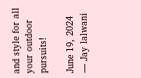and style for all your outdoor pursuits!

June 19, 2024 — Jay lalwani